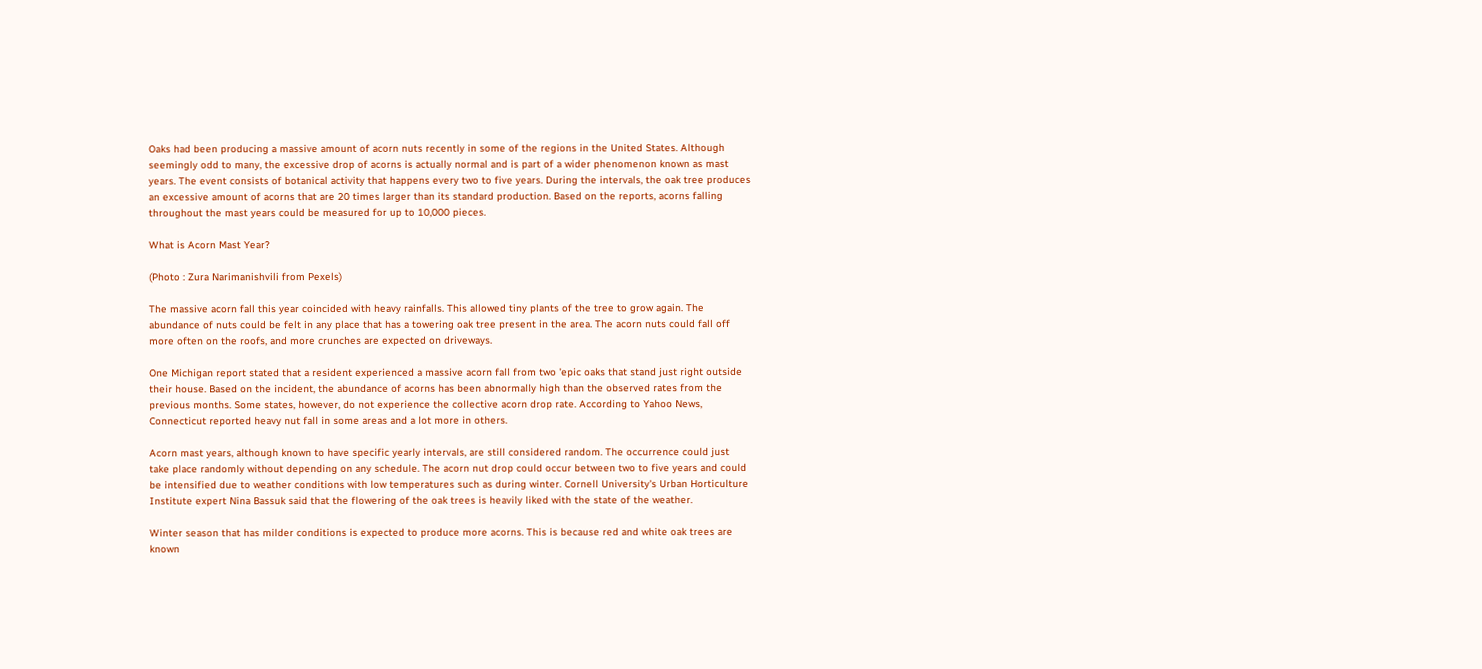Oaks had been producing a massive amount of acorn nuts recently in some of the regions in the United States. Although seemingly odd to many, the excessive drop of acorns is actually normal and is part of a wider phenomenon known as mast years. The event consists of botanical activity that happens every two to five years. During the intervals, the oak tree produces an excessive amount of acorns that are 20 times larger than its standard production. Based on the reports, acorns falling throughout the mast years could be measured for up to 10,000 pieces.

What is Acorn Mast Year?

(Photo : Zura Narimanishvili from Pexels)

The massive acorn fall this year coincided with heavy rainfalls. This allowed tiny plants of the tree to grow again. The abundance of nuts could be felt in any place that has a towering oak tree present in the area. The acorn nuts could fall off more often on the roofs, and more crunches are expected on driveways.

One Michigan report stated that a resident experienced a massive acorn fall from two 'epic oaks that stand just right outside their house. Based on the incident, the abundance of acorns has been abnormally high than the observed rates from the previous months. Some states, however, do not experience the collective acorn drop rate. According to Yahoo News, Connecticut reported heavy nut fall in some areas and a lot more in others.

Acorn mast years, although known to have specific yearly intervals, are still considered random. The occurrence could just take place randomly without depending on any schedule. The acorn nut drop could occur between two to five years and could be intensified due to weather conditions with low temperatures such as during winter. Cornell University's Urban Horticulture Institute expert Nina Bassuk said that the flowering of the oak trees is heavily liked with the state of the weather.

Winter season that has milder conditions is expected to produce more acorns. This is because red and white oak trees are known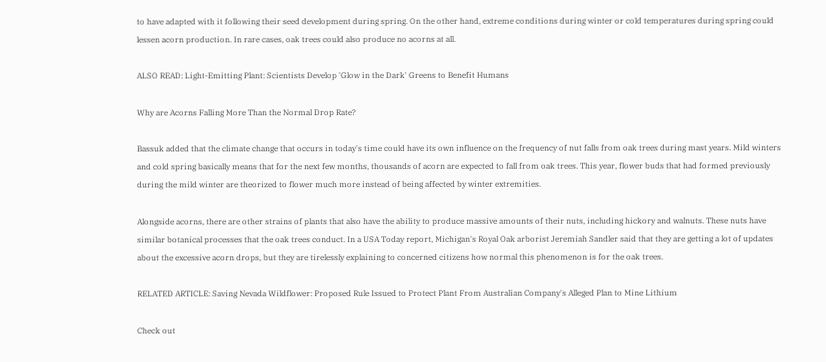to have adapted with it following their seed development during spring. On the other hand, extreme conditions during winter or cold temperatures during spring could lessen acorn production. In rare cases, oak trees could also produce no acorns at all.

ALSO READ: Light-Emitting Plant: Scientists Develop 'Glow in the Dark' Greens to Benefit Humans

Why are Acorns Falling More Than the Normal Drop Rate?

Bassuk added that the climate change that occurs in today's time could have its own influence on the frequency of nut falls from oak trees during mast years. Mild winters and cold spring basically means that for the next few months, thousands of acorn are expected to fall from oak trees. This year, flower buds that had formed previously during the mild winter are theorized to flower much more instead of being affected by winter extremities.

Alongside acorns, there are other strains of plants that also have the ability to produce massive amounts of their nuts, including hickory and walnuts. These nuts have similar botanical processes that the oak trees conduct. In a USA Today report, Michigan's Royal Oak arborist Jeremiah Sandler said that they are getting a lot of updates about the excessive acorn drops, but they are tirelessly explaining to concerned citizens how normal this phenomenon is for the oak trees.

RELATED ARTICLE: Saving Nevada Wildflower: Proposed Rule Issued to Protect Plant From Australian Company's Alleged Plan to Mine Lithium

Check out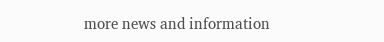more news and information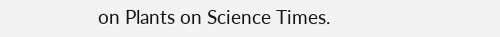on Plants on Science Times.